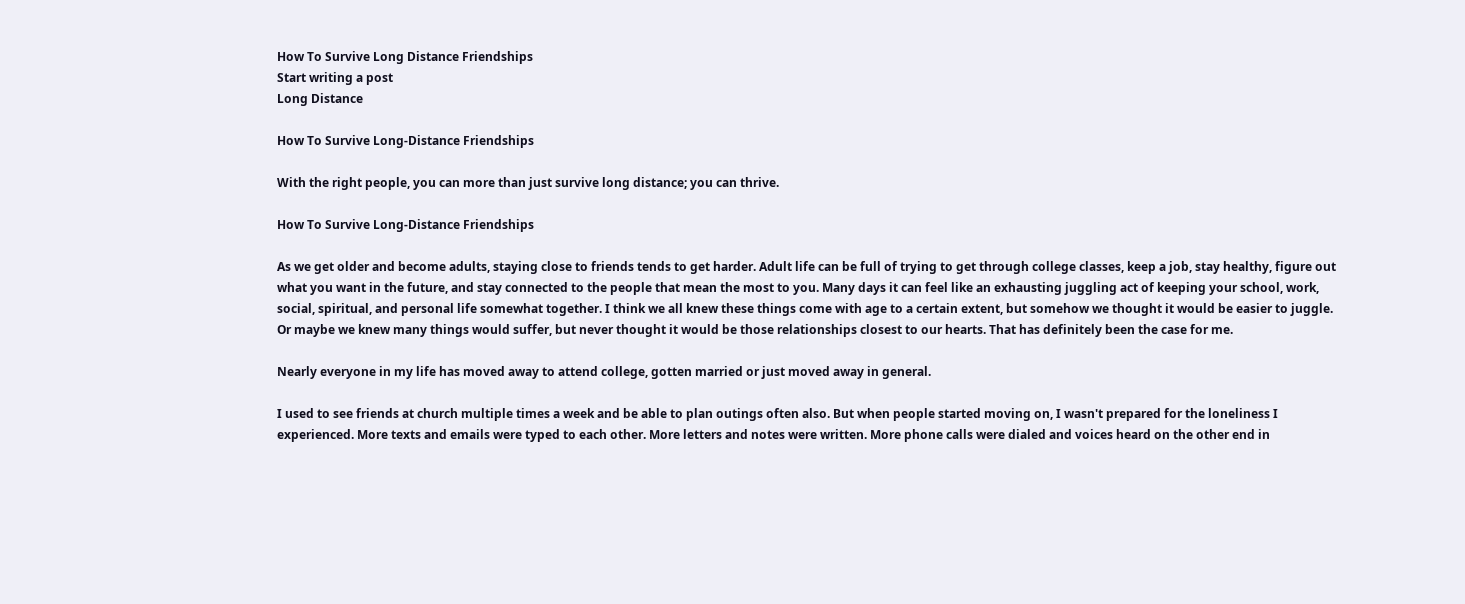How To Survive Long Distance Friendships
Start writing a post
Long Distance

How To Survive Long-Distance Friendships

With the right people, you can more than just survive long distance; you can thrive.

How To Survive Long-Distance Friendships

As we get older and become adults, staying close to friends tends to get harder. Adult life can be full of trying to get through college classes, keep a job, stay healthy, figure out what you want in the future, and stay connected to the people that mean the most to you. Many days it can feel like an exhausting juggling act of keeping your school, work, social, spiritual, and personal life somewhat together. I think we all knew these things come with age to a certain extent, but somehow we thought it would be easier to juggle. Or maybe we knew many things would suffer, but never thought it would be those relationships closest to our hearts. That has definitely been the case for me.

Nearly everyone in my life has moved away to attend college, gotten married or just moved away in general.

I used to see friends at church multiple times a week and be able to plan outings often also. But when people started moving on, I wasn't prepared for the loneliness I experienced. More texts and emails were typed to each other. More letters and notes were written. More phone calls were dialed and voices heard on the other end in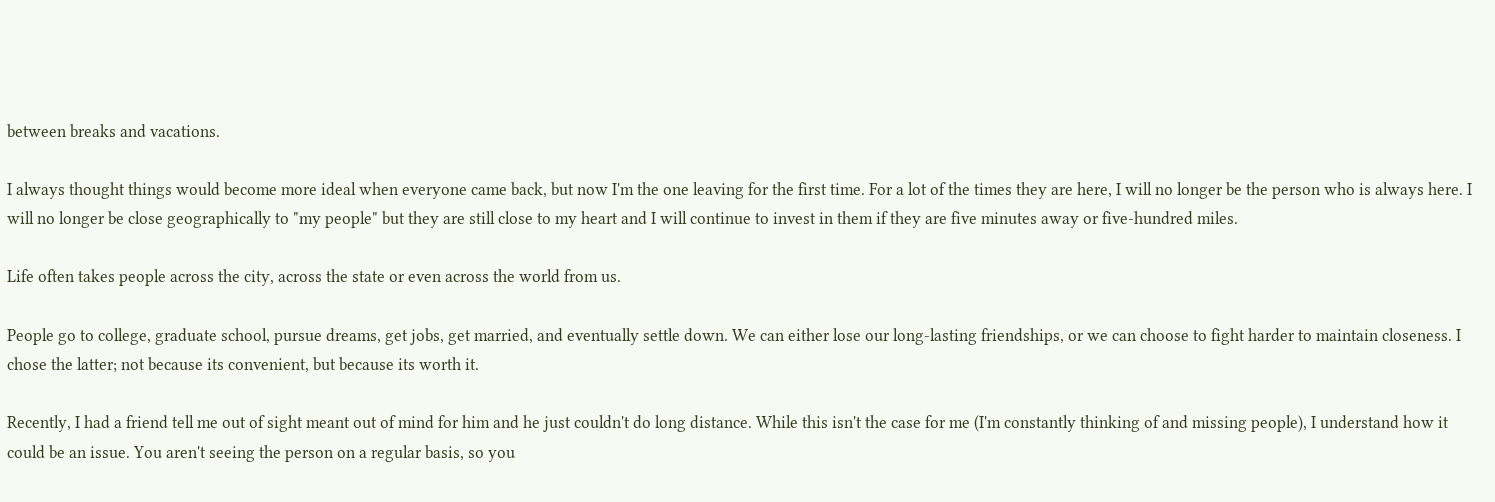between breaks and vacations.

I always thought things would become more ideal when everyone came back, but now I'm the one leaving for the first time. For a lot of the times they are here, I will no longer be the person who is always here. I will no longer be close geographically to "my people" but they are still close to my heart and I will continue to invest in them if they are five minutes away or five-hundred miles.

Life often takes people across the city, across the state or even across the world from us.

People go to college, graduate school, pursue dreams, get jobs, get married, and eventually settle down. We can either lose our long-lasting friendships, or we can choose to fight harder to maintain closeness. I chose the latter; not because its convenient, but because its worth it.

Recently, I had a friend tell me out of sight meant out of mind for him and he just couldn't do long distance. While this isn't the case for me (I'm constantly thinking of and missing people), I understand how it could be an issue. You aren't seeing the person on a regular basis, so you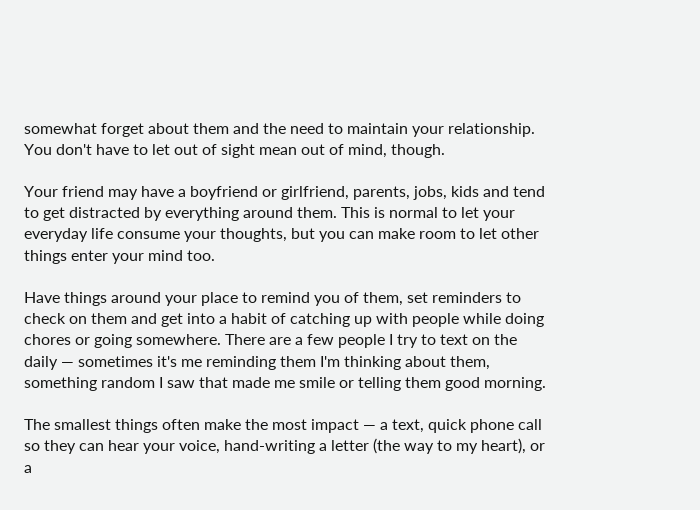somewhat forget about them and the need to maintain your relationship. You don't have to let out of sight mean out of mind, though.

Your friend may have a boyfriend or girlfriend, parents, jobs, kids and tend to get distracted by everything around them. This is normal to let your everyday life consume your thoughts, but you can make room to let other things enter your mind too.

Have things around your place to remind you of them, set reminders to check on them and get into a habit of catching up with people while doing chores or going somewhere. There are a few people I try to text on the daily — sometimes it's me reminding them I'm thinking about them, something random I saw that made me smile or telling them good morning.

The smallest things often make the most impact — a text, quick phone call so they can hear your voice, hand-writing a letter (the way to my heart), or a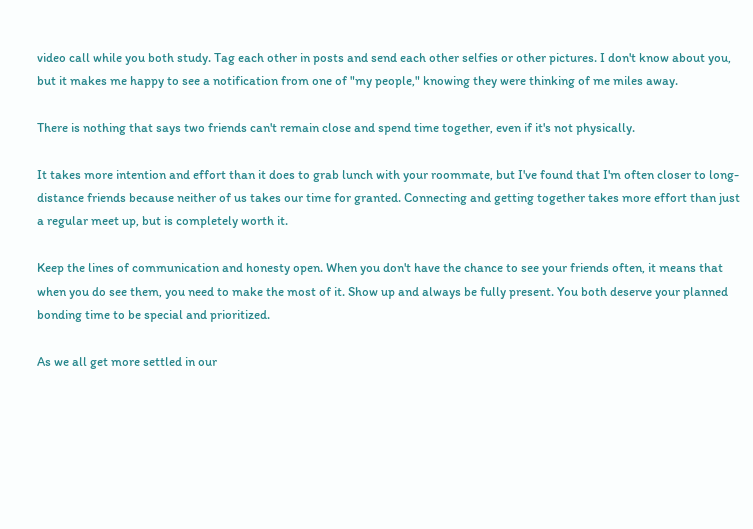video call while you both study. Tag each other in posts and send each other selfies or other pictures. I don't know about you, but it makes me happy to see a notification from one of "my people," knowing they were thinking of me miles away.

There is nothing that says two friends can't remain close and spend time together, even if it's not physically.

It takes more intention and effort than it does to grab lunch with your roommate, but I've found that I'm often closer to long-distance friends because neither of us takes our time for granted. Connecting and getting together takes more effort than just a regular meet up, but is completely worth it.

Keep the lines of communication and honesty open. When you don't have the chance to see your friends often, it means that when you do see them, you need to make the most of it. Show up and always be fully present. You both deserve your planned bonding time to be special and prioritized.

As we all get more settled in our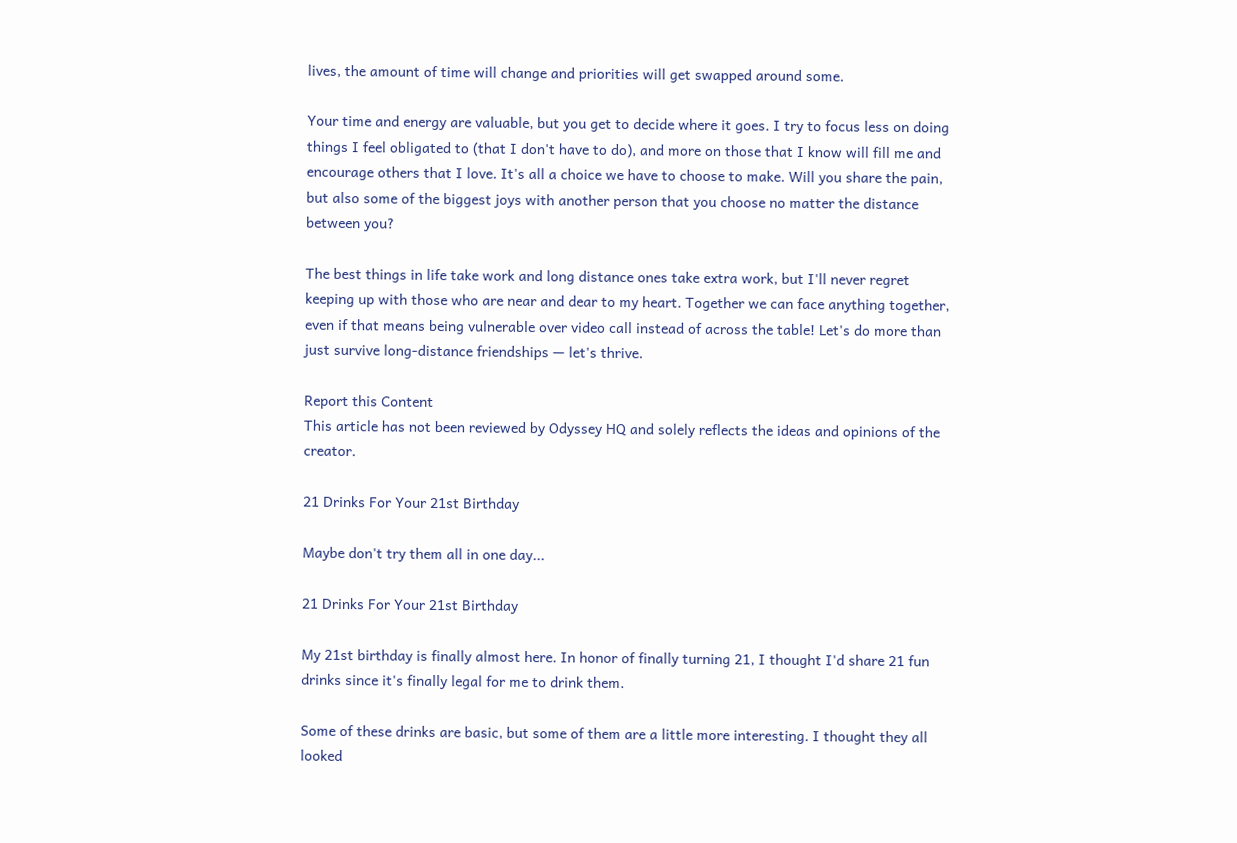lives, the amount of time will change and priorities will get swapped around some.

Your time and energy are valuable, but you get to decide where it goes. I try to focus less on doing things I feel obligated to (that I don't have to do), and more on those that I know will fill me and encourage others that I love. It's all a choice we have to choose to make. Will you share the pain, but also some of the biggest joys with another person that you choose no matter the distance between you?

The best things in life take work and long distance ones take extra work, but I'll never regret keeping up with those who are near and dear to my heart. Together we can face anything together, even if that means being vulnerable over video call instead of across the table! Let's do more than just survive long-distance friendships — let's thrive.

Report this Content
This article has not been reviewed by Odyssey HQ and solely reflects the ideas and opinions of the creator.

21 Drinks For Your 21st Birthday

Maybe don't try them all in one day...

21 Drinks For Your 21st Birthday

My 21st birthday is finally almost here. In honor of finally turning 21, I thought I'd share 21 fun drinks since it's finally legal for me to drink them.

Some of these drinks are basic, but some of them are a little more interesting. I thought they all looked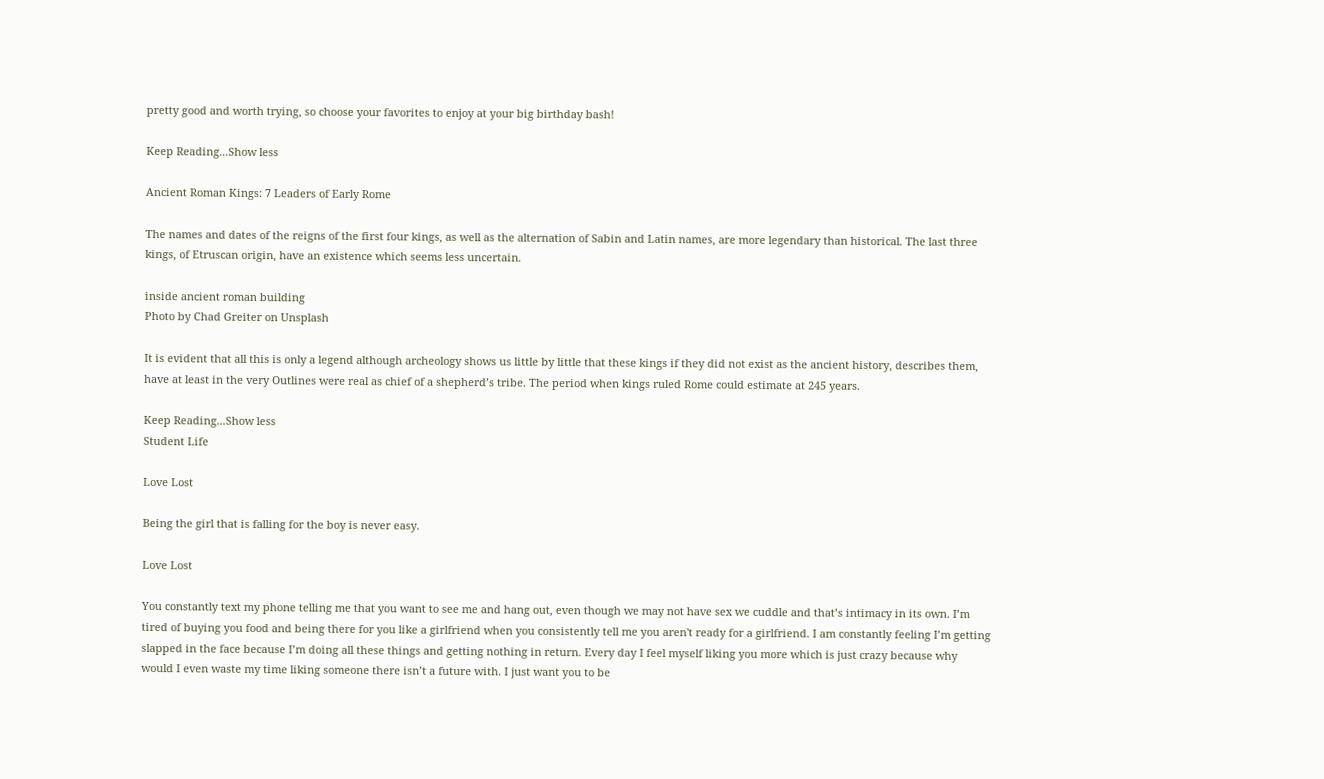pretty good and worth trying, so choose your favorites to enjoy at your big birthday bash!

Keep Reading...Show less

Ancient Roman Kings: 7 Leaders of Early Rome

The names and dates of the reigns of the first four kings, as well as the alternation of Sabin and Latin names, are more legendary than historical. The last three kings, of Etruscan origin, have an existence which seems less uncertain.

inside ancient roman building
Photo by Chad Greiter on Unsplash

It is evident that all this is only a legend although archeology shows us little by little that these kings if they did not exist as the ancient history, describes them, have at least in the very Outlines were real as chief of a shepherd’s tribe. The period when kings ruled Rome could estimate at 245 years.

Keep Reading...Show less
Student Life

Love Lost

Being the girl that is falling for the boy is never easy.

Love Lost

You constantly text my phone telling me that you want to see me and hang out, even though we may not have sex we cuddle and that’s intimacy in its own. I’m tired of buying you food and being there for you like a girlfriend when you consistently tell me you aren't ready for a girlfriend. I am constantly feeling I’m getting slapped in the face because I’m doing all these things and getting nothing in return. Every day I feel myself liking you more which is just crazy because why would I even waste my time liking someone there isn’t a future with. I just want you to be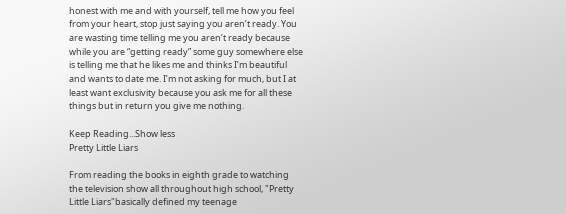honest with me and with yourself, tell me how you feel from your heart, stop just saying you aren’t ready. You are wasting time telling me you aren’t ready because while you are “getting ready” some guy somewhere else is telling me that he likes me and thinks I’m beautiful and wants to date me. I’m not asking for much, but I at least want exclusivity because you ask me for all these things but in return you give me nothing.

Keep Reading...Show less
Pretty Little Liars

From reading the books in eighth grade to watching the television show all throughout high school, "Pretty Little Liars"basically defined my teenage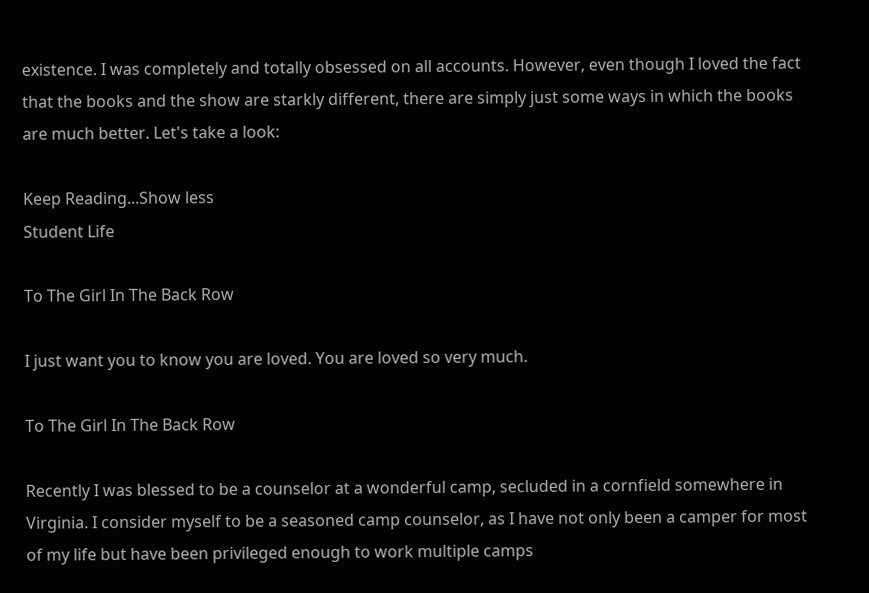existence. I was completely and totally obsessed on all accounts. However, even though I loved the fact that the books and the show are starkly different, there are simply just some ways in which the books are much better. Let's take a look:

Keep Reading...Show less
Student Life

To The Girl In The Back Row

I just want you to know you are loved. You are loved so very much.

To The Girl In The Back Row

Recently I was blessed to be a counselor at a wonderful camp, secluded in a cornfield somewhere in Virginia. I consider myself to be a seasoned camp counselor, as I have not only been a camper for most of my life but have been privileged enough to work multiple camps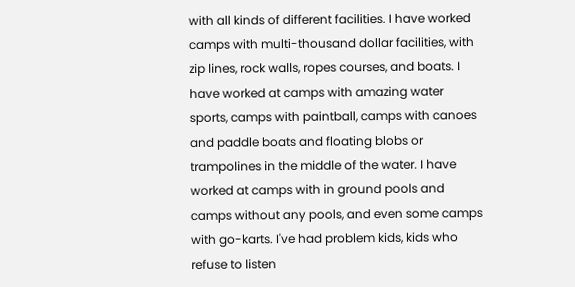with all kinds of different facilities. I have worked camps with multi-thousand dollar facilities, with zip lines, rock walls, ropes courses, and boats. I have worked at camps with amazing water sports, camps with paintball, camps with canoes and paddle boats and floating blobs or trampolines in the middle of the water. I have worked at camps with in ground pools and camps without any pools, and even some camps with go-karts. I've had problem kids, kids who refuse to listen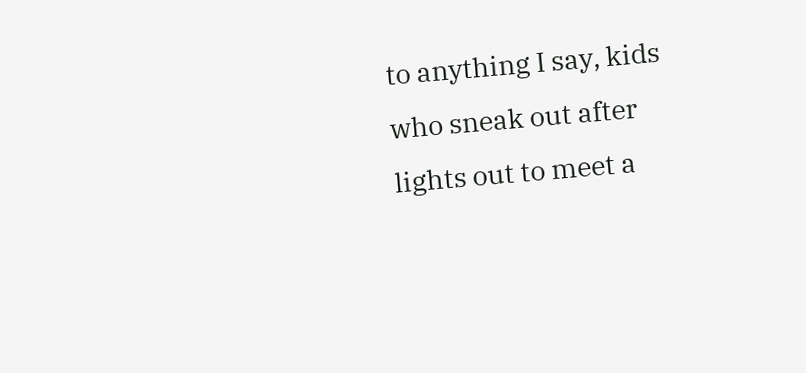to anything I say, kids who sneak out after lights out to meet a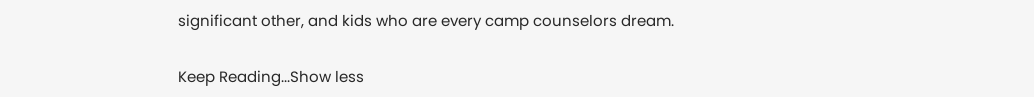significant other, and kids who are every camp counselors dream.

Keep Reading...Show less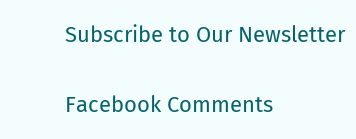Subscribe to Our Newsletter

Facebook Comments